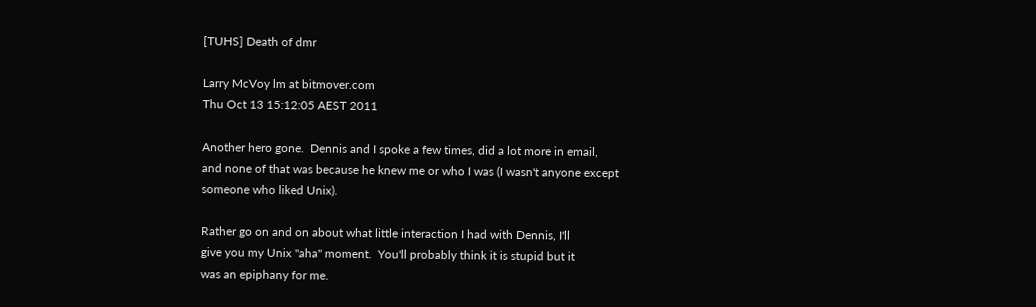[TUHS] Death of dmr

Larry McVoy lm at bitmover.com
Thu Oct 13 15:12:05 AEST 2011

Another hero gone.  Dennis and I spoke a few times, did a lot more in email,
and none of that was because he knew me or who I was (I wasn't anyone except
someone who liked Unix).

Rather go on and on about what little interaction I had with Dennis, I'll
give you my Unix "aha" moment.  You'll probably think it is stupid but it
was an epiphany for me.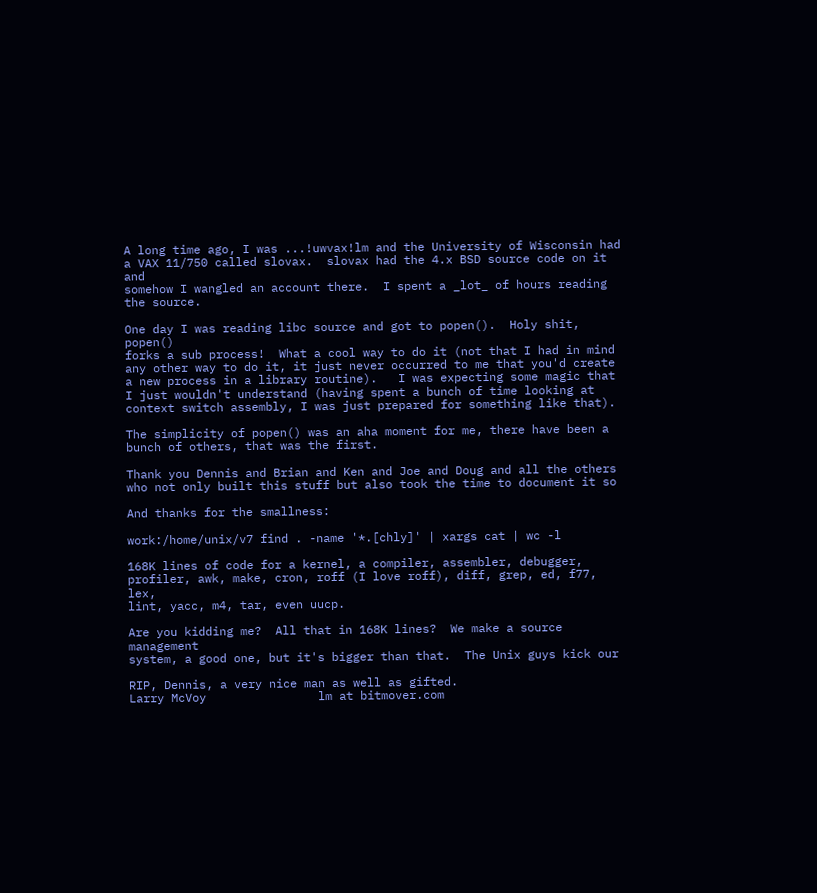A long time ago, I was ...!uwvax!lm and the University of Wisconsin had
a VAX 11/750 called slovax.  slovax had the 4.x BSD source code on it and
somehow I wangled an account there.  I spent a _lot_ of hours reading
the source.

One day I was reading libc source and got to popen().  Holy shit, popen()
forks a sub process!  What a cool way to do it (not that I had in mind
any other way to do it, it just never occurred to me that you'd create
a new process in a library routine).   I was expecting some magic that
I just wouldn't understand (having spent a bunch of time looking at
context switch assembly, I was just prepared for something like that).

The simplicity of popen() was an aha moment for me, there have been a
bunch of others, that was the first.

Thank you Dennis and Brian and Ken and Joe and Doug and all the others
who not only built this stuff but also took the time to document it so

And thanks for the smallness:

work:/home/unix/v7 find . -name '*.[chly]' | xargs cat | wc -l

168K lines of code for a kernel, a compiler, assembler, debugger,
profiler, awk, make, cron, roff (I love roff), diff, grep, ed, f77, lex,
lint, yacc, m4, tar, even uucp.

Are you kidding me?  All that in 168K lines?  We make a source management
system, a good one, but it's bigger than that.  The Unix guys kick our

RIP, Dennis, a very nice man as well as gifted.
Larry McVoy                lm at bitmover.com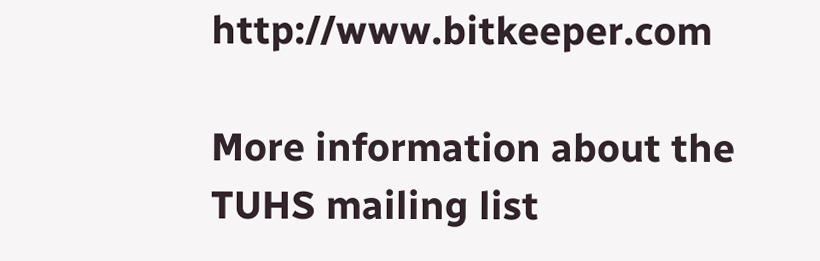http://www.bitkeeper.com

More information about the TUHS mailing list